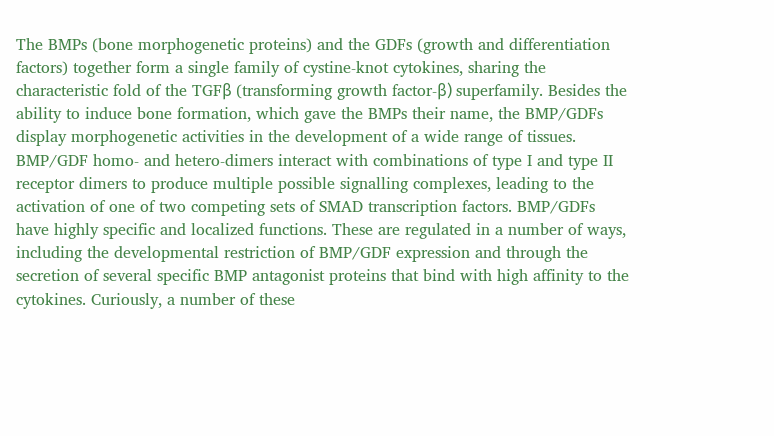The BMPs (bone morphogenetic proteins) and the GDFs (growth and differentiation factors) together form a single family of cystine-knot cytokines, sharing the characteristic fold of the TGFβ (transforming growth factor-β) superfamily. Besides the ability to induce bone formation, which gave the BMPs their name, the BMP/GDFs display morphogenetic activities in the development of a wide range of tissues. BMP/GDF homo- and hetero-dimers interact with combinations of type I and type II receptor dimers to produce multiple possible signalling complexes, leading to the activation of one of two competing sets of SMAD transcription factors. BMP/GDFs have highly specific and localized functions. These are regulated in a number of ways, including the developmental restriction of BMP/GDF expression and through the secretion of several specific BMP antagonist proteins that bind with high affinity to the cytokines. Curiously, a number of these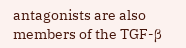antagonists are also members of the TGF-β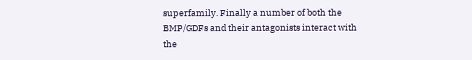superfamily. Finally a number of both the BMP/GDFs and their antagonists interact with the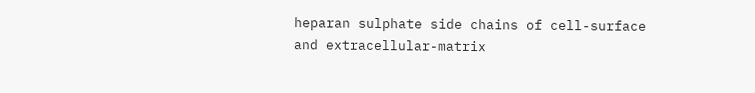heparan sulphate side chains of cell-surface and extracellular-matrix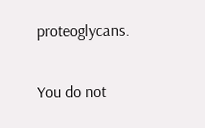proteoglycans.

You do not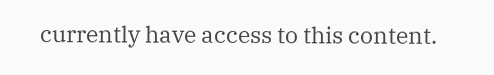currently have access to this content.